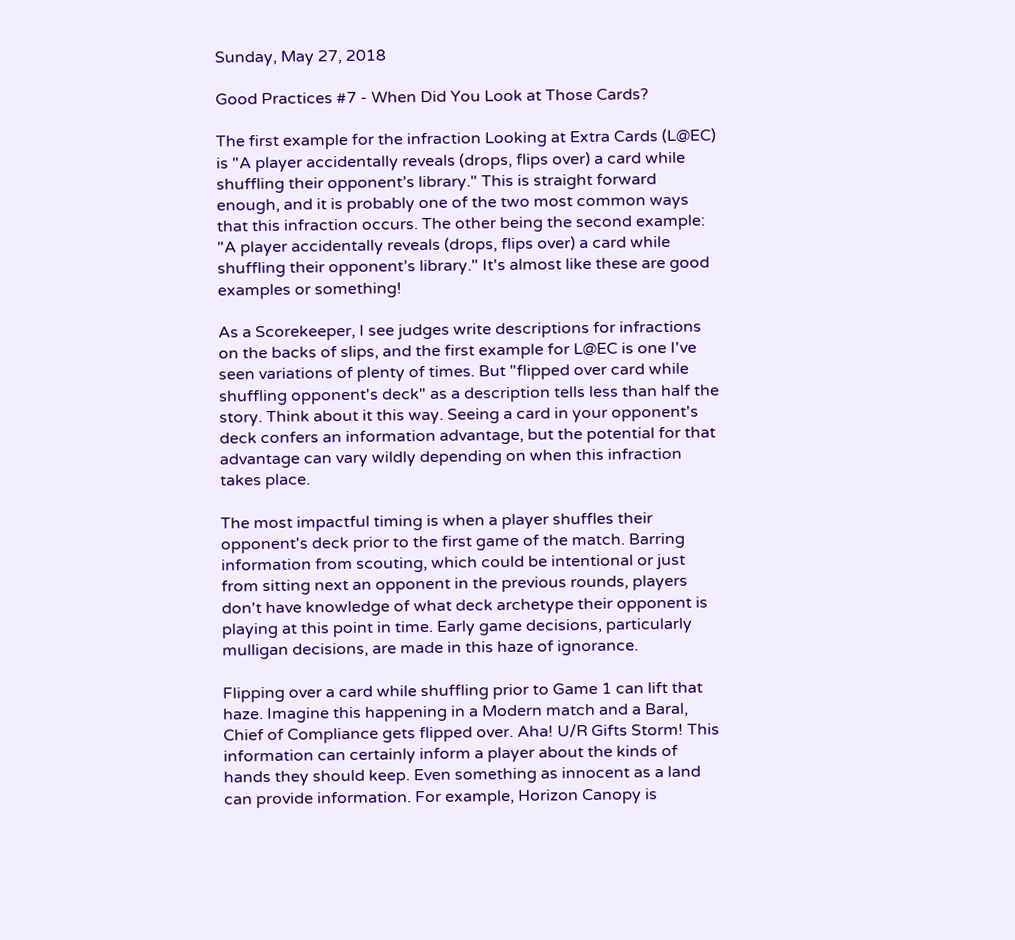Sunday, May 27, 2018

Good Practices #7 - When Did You Look at Those Cards?

The first example for the infraction Looking at Extra Cards (L@EC) is "A player accidentally reveals (drops, flips over) a card while shuffling their opponent’s library." This is straight forward enough, and it is probably one of the two most common ways that this infraction occurs. The other being the second example: "A player accidentally reveals (drops, flips over) a card while shuffling their opponent’s library." It's almost like these are good examples or something!

As a Scorekeeper, I see judges write descriptions for infractions on the backs of slips, and the first example for L@EC is one I've seen variations of plenty of times. But "flipped over card while shuffling opponent's deck" as a description tells less than half the story. Think about it this way. Seeing a card in your opponent's deck confers an information advantage, but the potential for that advantage can vary wildly depending on when this infraction takes place.

The most impactful timing is when a player shuffles their opponent's deck prior to the first game of the match. Barring information from scouting, which could be intentional or just from sitting next an opponent in the previous rounds, players don't have knowledge of what deck archetype their opponent is playing at this point in time. Early game decisions, particularly mulligan decisions, are made in this haze of ignorance.

Flipping over a card while shuffling prior to Game 1 can lift that haze. Imagine this happening in a Modern match and a Baral, Chief of Compliance gets flipped over. Aha! U/R Gifts Storm! This information can certainly inform a player about the kinds of hands they should keep. Even something as innocent as a land can provide information. For example, Horizon Canopy is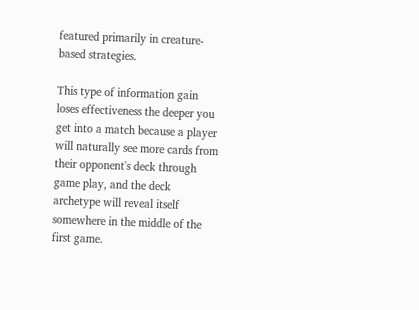featured primarily in creature-based strategies.

This type of information gain loses effectiveness the deeper you get into a match because a player will naturally see more cards from their opponent's deck through game play, and the deck archetype will reveal itself somewhere in the middle of the first game.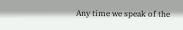Any time we speak of the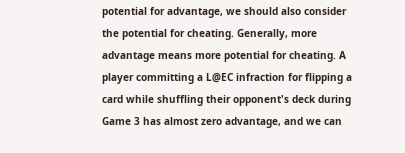potential for advantage, we should also consider the potential for cheating. Generally, more advantage means more potential for cheating. A player committing a L@EC infraction for flipping a card while shuffling their opponent's deck during Game 3 has almost zero advantage, and we can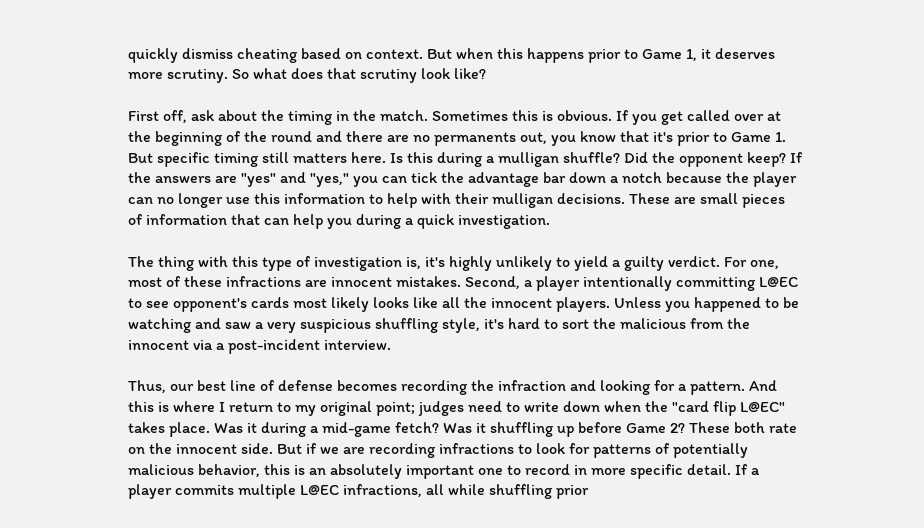quickly dismiss cheating based on context. But when this happens prior to Game 1, it deserves more scrutiny. So what does that scrutiny look like?

First off, ask about the timing in the match. Sometimes this is obvious. If you get called over at the beginning of the round and there are no permanents out, you know that it's prior to Game 1. But specific timing still matters here. Is this during a mulligan shuffle? Did the opponent keep? If the answers are "yes" and "yes," you can tick the advantage bar down a notch because the player can no longer use this information to help with their mulligan decisions. These are small pieces of information that can help you during a quick investigation.

The thing with this type of investigation is, it's highly unlikely to yield a guilty verdict. For one, most of these infractions are innocent mistakes. Second, a player intentionally committing L@EC to see opponent's cards most likely looks like all the innocent players. Unless you happened to be watching and saw a very suspicious shuffling style, it's hard to sort the malicious from the innocent via a post-incident interview.

Thus, our best line of defense becomes recording the infraction and looking for a pattern. And this is where I return to my original point; judges need to write down when the "card flip L@EC" takes place. Was it during a mid-game fetch? Was it shuffling up before Game 2? These both rate on the innocent side. But if we are recording infractions to look for patterns of potentially malicious behavior, this is an absolutely important one to record in more specific detail. If a player commits multiple L@EC infractions, all while shuffling prior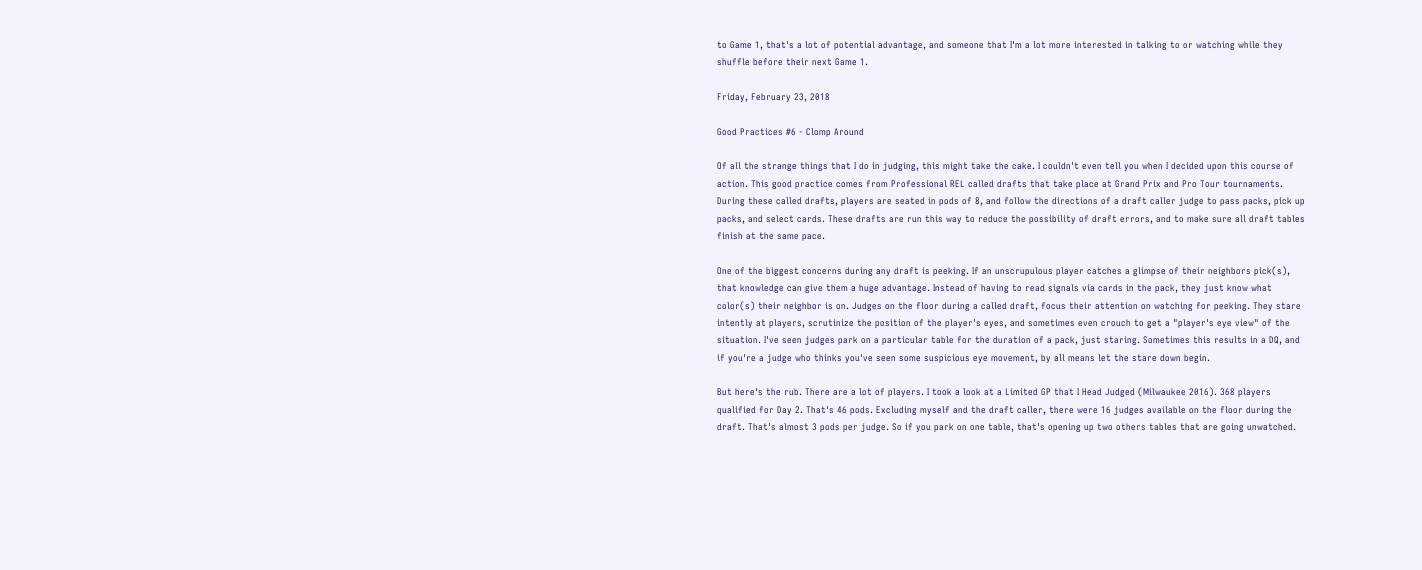to Game 1, that's a lot of potential advantage, and someone that I'm a lot more interested in talking to or watching while they shuffle before their next Game 1.

Friday, February 23, 2018

Good Practices #6 - Clomp Around

Of all the strange things that I do in judging, this might take the cake. I couldn't even tell you when I decided upon this course of action. This good practice comes from Professional REL called drafts that take place at Grand Prix and Pro Tour tournaments. During these called drafts, players are seated in pods of 8, and follow the directions of a draft caller judge to pass packs, pick up packs, and select cards. These drafts are run this way to reduce the possibility of draft errors, and to make sure all draft tables finish at the same pace.

One of the biggest concerns during any draft is peeking. If an unscrupulous player catches a glimpse of their neighbors pick(s), that knowledge can give them a huge advantage. Instead of having to read signals via cards in the pack, they just know what color(s) their neighbor is on. Judges on the floor during a called draft, focus their attention on watching for peeking. They stare intently at players, scrutinize the position of the player's eyes, and sometimes even crouch to get a "player's eye view" of the situation. I've seen judges park on a particular table for the duration of a pack, just staring. Sometimes this results in a DQ, and if you're a judge who thinks you've seen some suspicious eye movement, by all means let the stare down begin.

But here's the rub. There are a lot of players. I took a look at a Limited GP that I Head Judged (Milwaukee 2016). 368 players qualified for Day 2. That's 46 pods. Excluding myself and the draft caller, there were 16 judges available on the floor during the draft. That's almost 3 pods per judge. So if you park on one table, that's opening up two others tables that are going unwatched.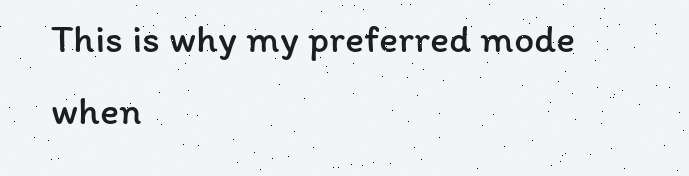This is why my preferred mode when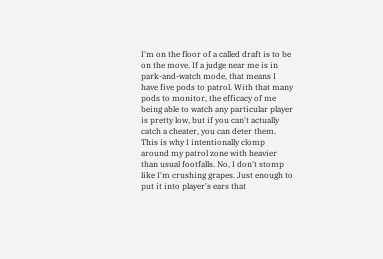I'm on the floor of a called draft is to be on the move. If a judge near me is in park-and-watch mode, that means I have five pods to patrol. With that many pods to monitor, the efficacy of me being able to watch any particular player is pretty low, but if you can't actually catch a cheater, you can deter them. This is why I intentionally clomp around my patrol zone with heavier than usual footfalls. No, I don't stomp like I'm crushing grapes. Just enough to put it into player's ears that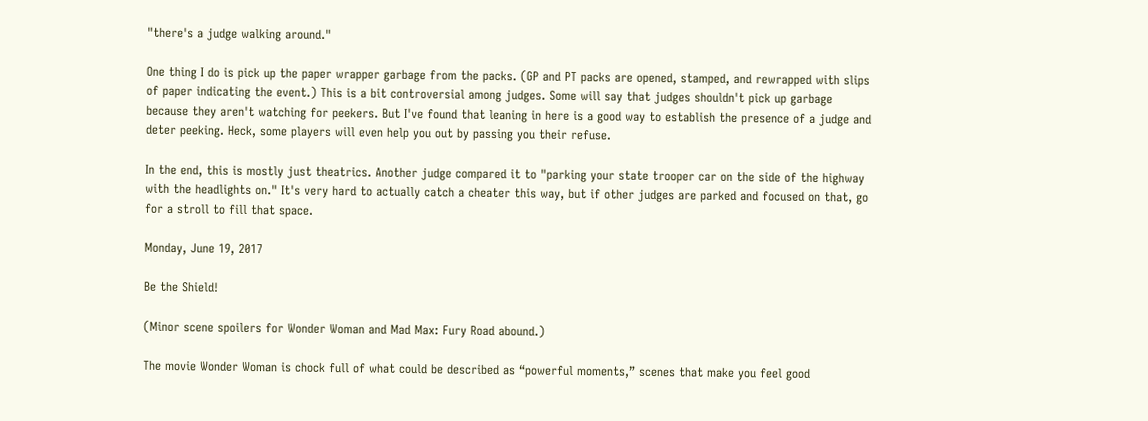"there's a judge walking around."

One thing I do is pick up the paper wrapper garbage from the packs. (GP and PT packs are opened, stamped, and rewrapped with slips of paper indicating the event.) This is a bit controversial among judges. Some will say that judges shouldn't pick up garbage because they aren't watching for peekers. But I've found that leaning in here is a good way to establish the presence of a judge and deter peeking. Heck, some players will even help you out by passing you their refuse.

In the end, this is mostly just theatrics. Another judge compared it to "parking your state trooper car on the side of the highway with the headlights on." It's very hard to actually catch a cheater this way, but if other judges are parked and focused on that, go for a stroll to fill that space.

Monday, June 19, 2017

Be the Shield!

(Minor scene spoilers for Wonder Woman and Mad Max: Fury Road abound.)

The movie Wonder Woman is chock full of what could be described as “powerful moments,” scenes that make you feel good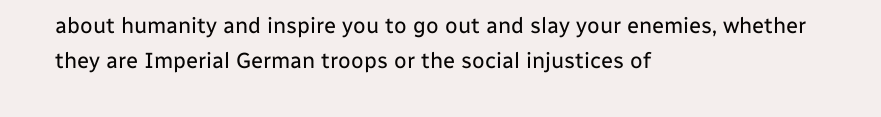about humanity and inspire you to go out and slay your enemies, whether they are Imperial German troops or the social injustices of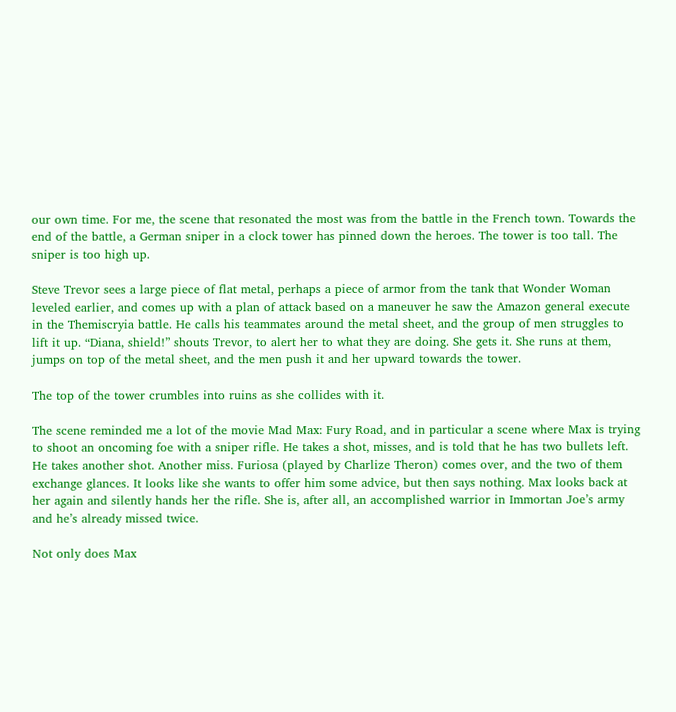our own time. For me, the scene that resonated the most was from the battle in the French town. Towards the end of the battle, a German sniper in a clock tower has pinned down the heroes. The tower is too tall. The sniper is too high up.

Steve Trevor sees a large piece of flat metal, perhaps a piece of armor from the tank that Wonder Woman leveled earlier, and comes up with a plan of attack based on a maneuver he saw the Amazon general execute in the Themiscryia battle. He calls his teammates around the metal sheet, and the group of men struggles to lift it up. “Diana, shield!” shouts Trevor, to alert her to what they are doing. She gets it. She runs at them, jumps on top of the metal sheet, and the men push it and her upward towards the tower.

The top of the tower crumbles into ruins as she collides with it.

The scene reminded me a lot of the movie Mad Max: Fury Road, and in particular a scene where Max is trying to shoot an oncoming foe with a sniper rifle. He takes a shot, misses, and is told that he has two bullets left. He takes another shot. Another miss. Furiosa (played by Charlize Theron) comes over, and the two of them exchange glances. It looks like she wants to offer him some advice, but then says nothing. Max looks back at her again and silently hands her the rifle. She is, after all, an accomplished warrior in Immortan Joe’s army and he’s already missed twice.

Not only does Max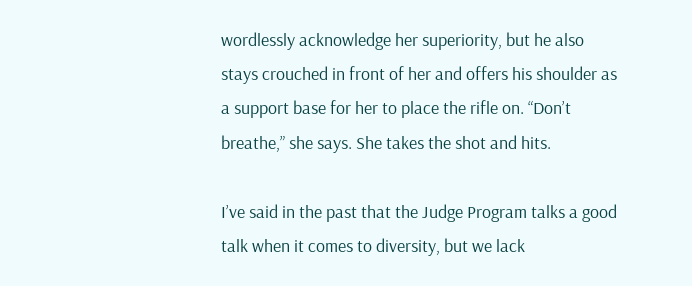wordlessly acknowledge her superiority, but he also stays crouched in front of her and offers his shoulder as a support base for her to place the rifle on. “Don’t breathe,” she says. She takes the shot and hits.

I’ve said in the past that the Judge Program talks a good talk when it comes to diversity, but we lack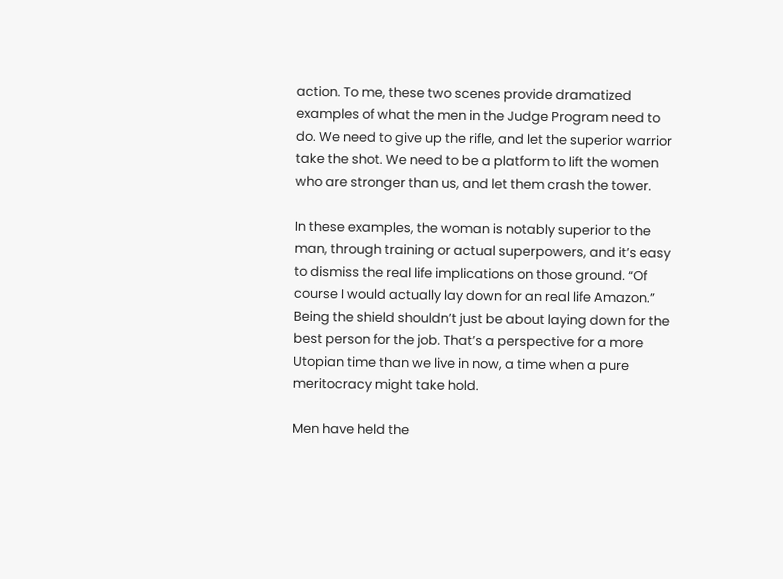action. To me, these two scenes provide dramatized examples of what the men in the Judge Program need to do. We need to give up the rifle, and let the superior warrior take the shot. We need to be a platform to lift the women who are stronger than us, and let them crash the tower.

In these examples, the woman is notably superior to the man, through training or actual superpowers, and it’s easy to dismiss the real life implications on those ground. “Of course I would actually lay down for an real life Amazon.” Being the shield shouldn’t just be about laying down for the best person for the job. That’s a perspective for a more Utopian time than we live in now, a time when a pure meritocracy might take hold.

Men have held the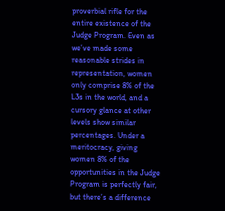proverbial rifle for the entire existence of the Judge Program. Even as we’ve made some reasonable strides in representation, women only comprise 8% of the L3s in the world, and a cursory glance at other levels show similar percentages. Under a meritocracy, giving women 8% of the opportunities in the Judge Program is perfectly fair, but there’s a difference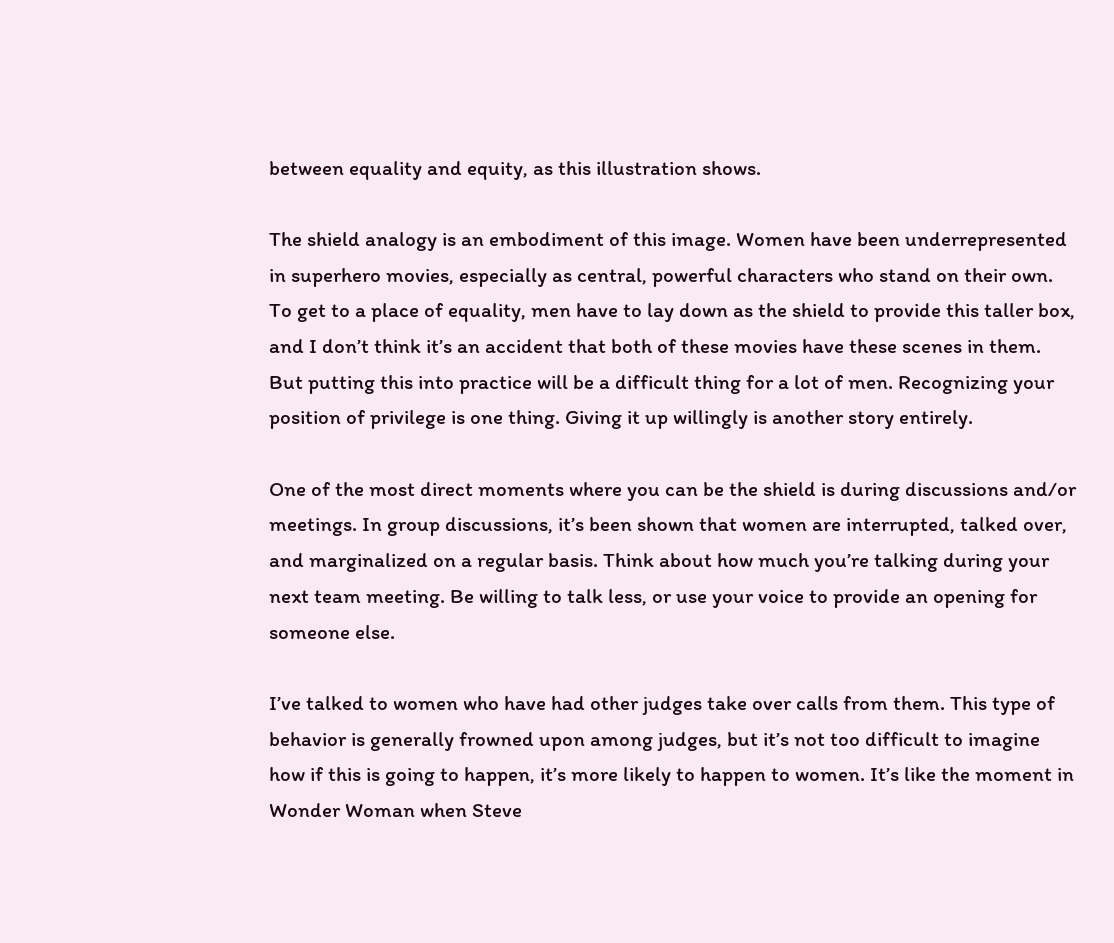between equality and equity, as this illustration shows.

The shield analogy is an embodiment of this image. Women have been underrepresented in superhero movies, especially as central, powerful characters who stand on their own. To get to a place of equality, men have to lay down as the shield to provide this taller box, and I don’t think it’s an accident that both of these movies have these scenes in them. But putting this into practice will be a difficult thing for a lot of men. Recognizing your position of privilege is one thing. Giving it up willingly is another story entirely.

One of the most direct moments where you can be the shield is during discussions and/or meetings. In group discussions, it’s been shown that women are interrupted, talked over, and marginalized on a regular basis. Think about how much you’re talking during your next team meeting. Be willing to talk less, or use your voice to provide an opening for someone else.

I’ve talked to women who have had other judges take over calls from them. This type of behavior is generally frowned upon among judges, but it’s not too difficult to imagine how if this is going to happen, it’s more likely to happen to women. It’s like the moment in Wonder Woman when Steve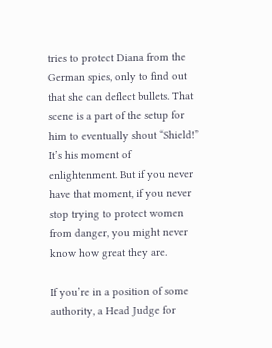tries to protect Diana from the German spies, only to find out that she can deflect bullets. That scene is a part of the setup for him to eventually shout “Shield!” It’s his moment of enlightenment. But if you never have that moment, if you never stop trying to protect women from danger, you might never know how great they are.

If you’re in a position of some authority, a Head Judge for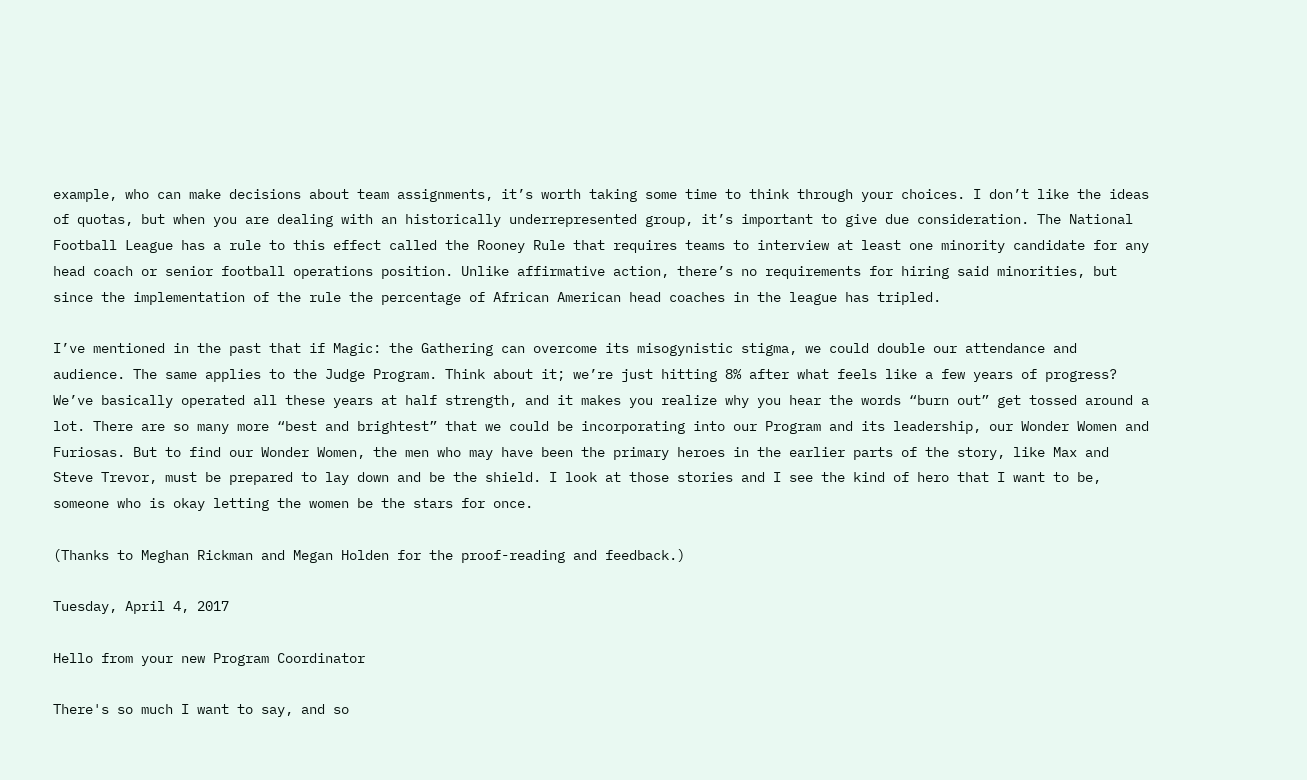example, who can make decisions about team assignments, it’s worth taking some time to think through your choices. I don’t like the ideas of quotas, but when you are dealing with an historically underrepresented group, it’s important to give due consideration. The National Football League has a rule to this effect called the Rooney Rule that requires teams to interview at least one minority candidate for any head coach or senior football operations position. Unlike affirmative action, there’s no requirements for hiring said minorities, but since the implementation of the rule the percentage of African American head coaches in the league has tripled.

I’ve mentioned in the past that if Magic: the Gathering can overcome its misogynistic stigma, we could double our attendance and audience. The same applies to the Judge Program. Think about it; we’re just hitting 8% after what feels like a few years of progress? We’ve basically operated all these years at half strength, and it makes you realize why you hear the words “burn out” get tossed around a lot. There are so many more “best and brightest” that we could be incorporating into our Program and its leadership, our Wonder Women and Furiosas. But to find our Wonder Women, the men who may have been the primary heroes in the earlier parts of the story, like Max and Steve Trevor, must be prepared to lay down and be the shield. I look at those stories and I see the kind of hero that I want to be, someone who is okay letting the women be the stars for once.

(Thanks to Meghan Rickman and Megan Holden for the proof-reading and feedback.)

Tuesday, April 4, 2017

Hello from your new Program Coordinator

There's so much I want to say, and so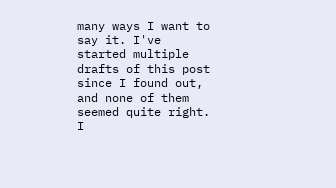many ways I want to say it. I've started multiple drafts of this post since I found out, and none of them seemed quite right. I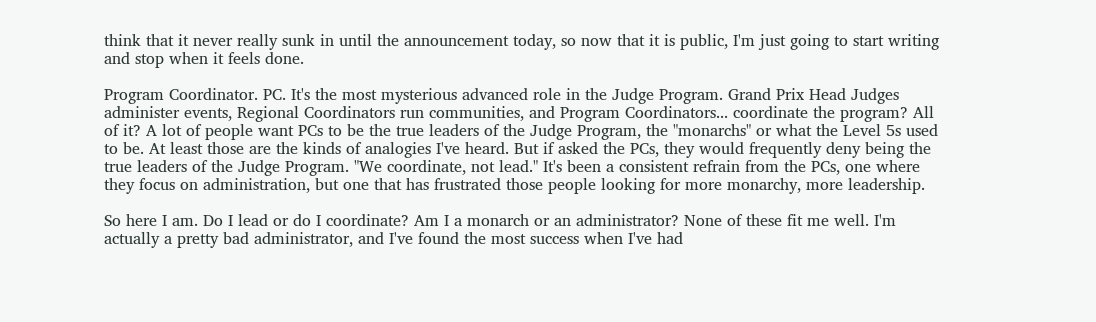think that it never really sunk in until the announcement today, so now that it is public, I'm just going to start writing and stop when it feels done.

Program Coordinator. PC. It's the most mysterious advanced role in the Judge Program. Grand Prix Head Judges administer events, Regional Coordinators run communities, and Program Coordinators... coordinate the program? All of it? A lot of people want PCs to be the true leaders of the Judge Program, the "monarchs" or what the Level 5s used to be. At least those are the kinds of analogies I've heard. But if asked the PCs, they would frequently deny being the true leaders of the Judge Program. "We coordinate, not lead." It's been a consistent refrain from the PCs, one where they focus on administration, but one that has frustrated those people looking for more monarchy, more leadership.

So here I am. Do I lead or do I coordinate? Am I a monarch or an administrator? None of these fit me well. I'm actually a pretty bad administrator, and I've found the most success when I've had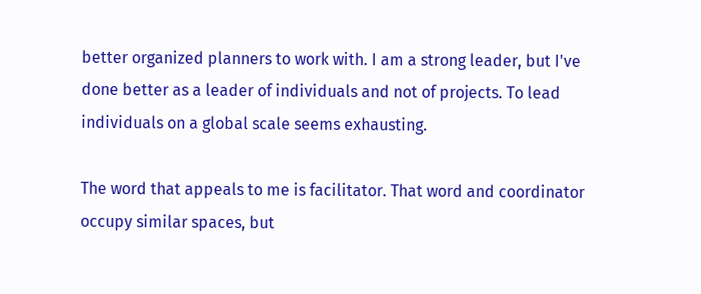better organized planners to work with. I am a strong leader, but I've done better as a leader of individuals and not of projects. To lead individuals on a global scale seems exhausting.

The word that appeals to me is facilitator. That word and coordinator occupy similar spaces, but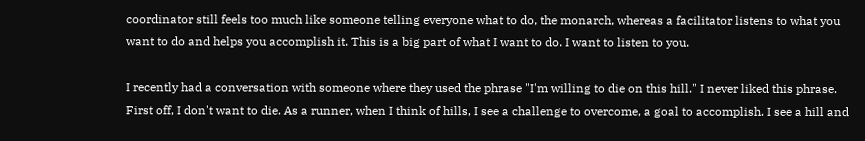coordinator still feels too much like someone telling everyone what to do, the monarch, whereas a facilitator listens to what you want to do and helps you accomplish it. This is a big part of what I want to do. I want to listen to you.

I recently had a conversation with someone where they used the phrase "I'm willing to die on this hill." I never liked this phrase. First off, I don't want to die. As a runner, when I think of hills, I see a challenge to overcome, a goal to accomplish. I see a hill and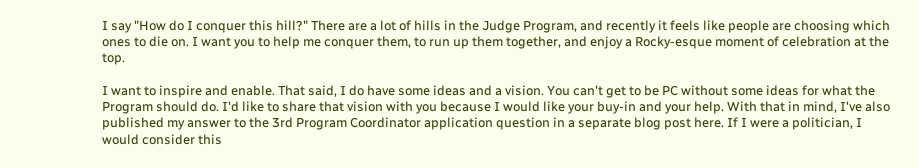I say "How do I conquer this hill?" There are a lot of hills in the Judge Program, and recently it feels like people are choosing which ones to die on. I want you to help me conquer them, to run up them together, and enjoy a Rocky-esque moment of celebration at the top.

I want to inspire and enable. That said, I do have some ideas and a vision. You can't get to be PC without some ideas for what the Program should do. I'd like to share that vision with you because I would like your buy-in and your help. With that in mind, I've also published my answer to the 3rd Program Coordinator application question in a separate blog post here. If I were a politician, I would consider this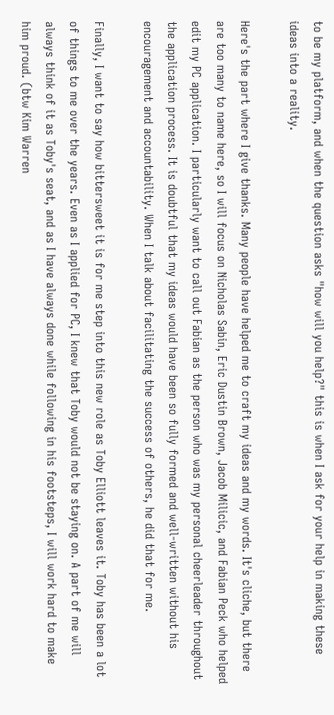to be my platform, and when the question asks "how will you help?" this is when I ask for your help in making these ideas into a reality.

Here's the part where I give thanks. Many people have helped me to craft my ideas and my words. It's cliche, but there are too many to name here, so I will focus on Nicholas Sabin, Eric Dustin Brown, Jacob Milicic, and Fabian Peck who helped edit my PC application. I particularly want to call out Fabian as the person who was my personal cheerleader throughout the application process. It is doubtful that my ideas would have been so fully formed and well-written without his encouragement and accountability. When I talk about facilitating the success of others, he did that for me.

Finally, I want to say how bittersweet it is for me step into this new role as Toby Elliott leaves it. Toby has been a lot of things to me over the years. Even as I applied for PC, I knew that Toby would not be staying on. A part of me will always think of it as Toby's seat, and as I have always done while following in his footsteps, I will work hard to make him proud. (btw Kim Warren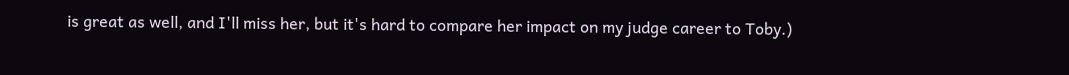is great as well, and I'll miss her, but it's hard to compare her impact on my judge career to Toby.)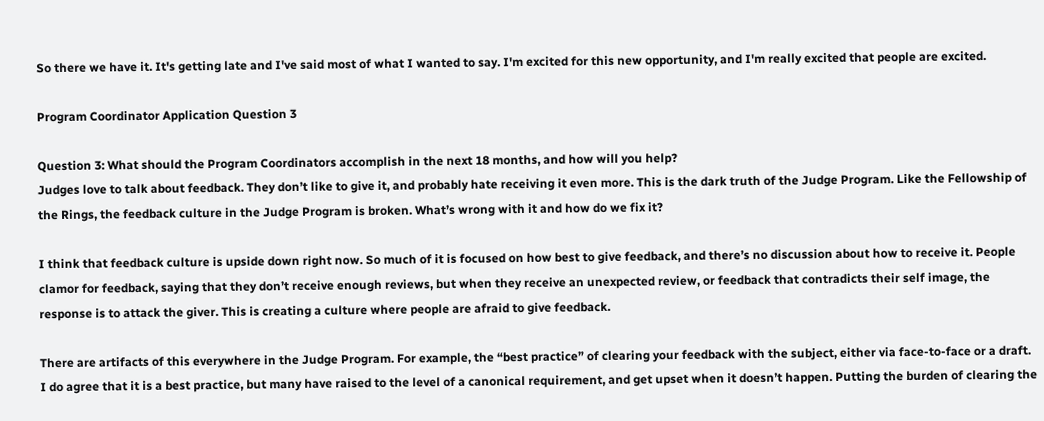So there we have it. It's getting late and I've said most of what I wanted to say. I'm excited for this new opportunity, and I'm really excited that people are excited.

Program Coordinator Application Question 3

Question 3: What should the Program Coordinators accomplish in the next 18 months, and how will you help?
Judges love to talk about feedback. They don’t like to give it, and probably hate receiving it even more. This is the dark truth of the Judge Program. Like the Fellowship of the Rings, the feedback culture in the Judge Program is broken. What’s wrong with it and how do we fix it?

I think that feedback culture is upside down right now. So much of it is focused on how best to give feedback, and there’s no discussion about how to receive it. People clamor for feedback, saying that they don’t receive enough reviews, but when they receive an unexpected review, or feedback that contradicts their self image, the response is to attack the giver. This is creating a culture where people are afraid to give feedback.

There are artifacts of this everywhere in the Judge Program. For example, the “best practice” of clearing your feedback with the subject, either via face-to-face or a draft. I do agree that it is a best practice, but many have raised to the level of a canonical requirement, and get upset when it doesn’t happen. Putting the burden of clearing the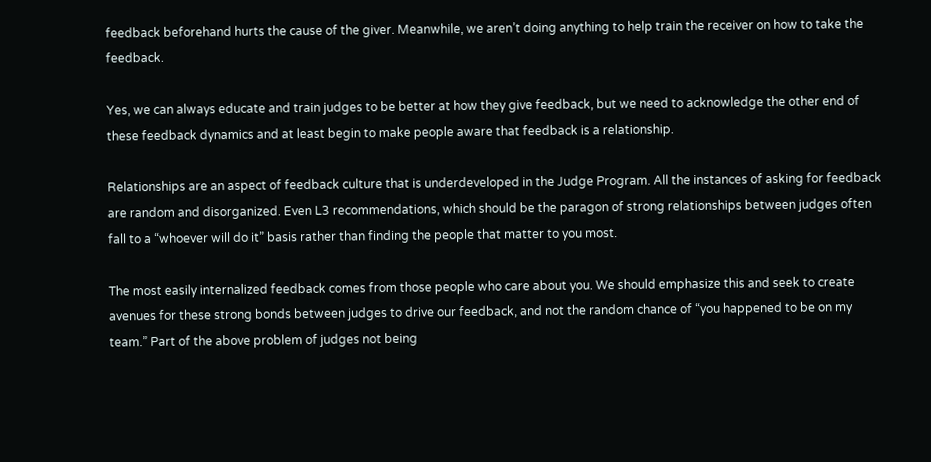feedback beforehand hurts the cause of the giver. Meanwhile, we aren’t doing anything to help train the receiver on how to take the feedback.

Yes, we can always educate and train judges to be better at how they give feedback, but we need to acknowledge the other end of these feedback dynamics and at least begin to make people aware that feedback is a relationship.

Relationships are an aspect of feedback culture that is underdeveloped in the Judge Program. All the instances of asking for feedback are random and disorganized. Even L3 recommendations, which should be the paragon of strong relationships between judges often fall to a “whoever will do it” basis rather than finding the people that matter to you most.

The most easily internalized feedback comes from those people who care about you. We should emphasize this and seek to create avenues for these strong bonds between judges to drive our feedback, and not the random chance of “you happened to be on my team.” Part of the above problem of judges not being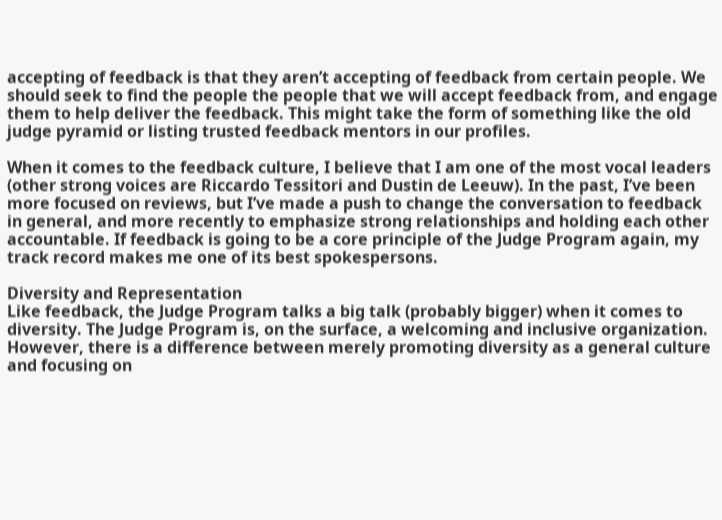accepting of feedback is that they aren’t accepting of feedback from certain people. We should seek to find the people the people that we will accept feedback from, and engage them to help deliver the feedback. This might take the form of something like the old judge pyramid or listing trusted feedback mentors in our profiles.

When it comes to the feedback culture, I believe that I am one of the most vocal leaders (other strong voices are Riccardo Tessitori and Dustin de Leeuw). In the past, I’ve been more focused on reviews, but I’ve made a push to change the conversation to feedback in general, and more recently to emphasize strong relationships and holding each other accountable. If feedback is going to be a core principle of the Judge Program again, my track record makes me one of its best spokespersons.

Diversity and Representation
Like feedback, the Judge Program talks a big talk (probably bigger) when it comes to diversity. The Judge Program is, on the surface, a welcoming and inclusive organization. However, there is a difference between merely promoting diversity as a general culture and focusing on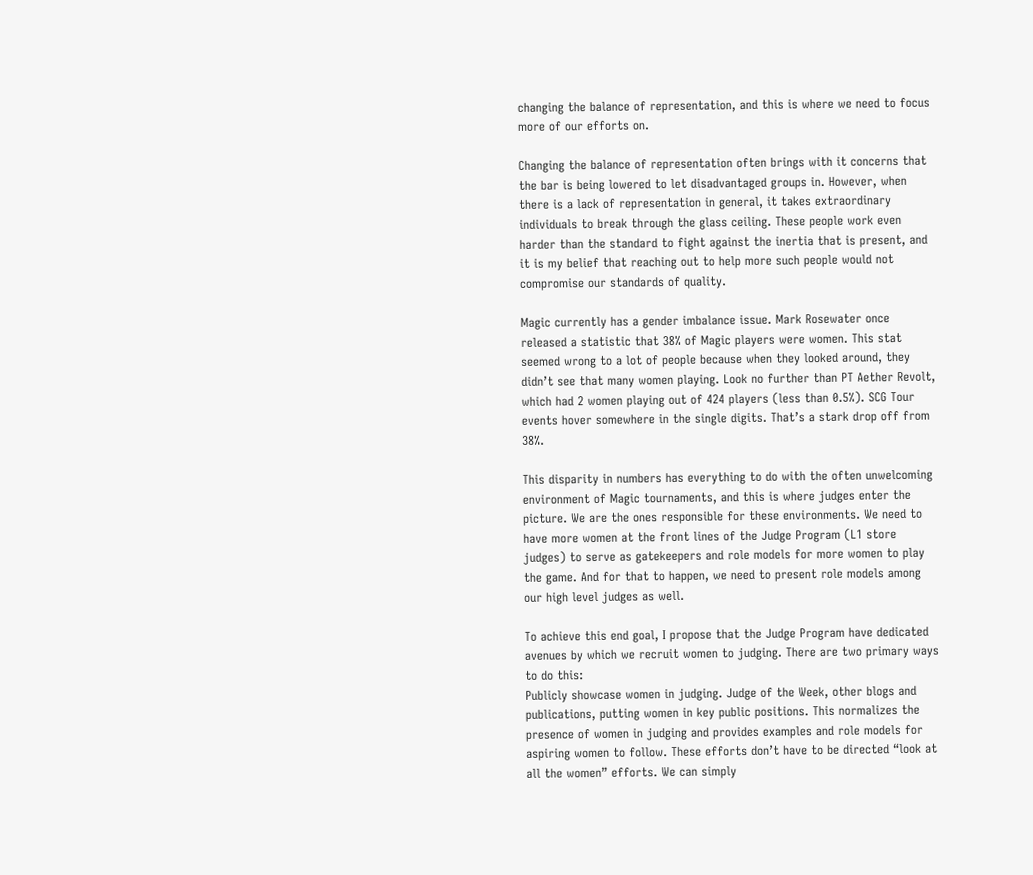changing the balance of representation, and this is where we need to focus more of our efforts on.

Changing the balance of representation often brings with it concerns that the bar is being lowered to let disadvantaged groups in. However, when there is a lack of representation in general, it takes extraordinary individuals to break through the glass ceiling. These people work even harder than the standard to fight against the inertia that is present, and it is my belief that reaching out to help more such people would not compromise our standards of quality.

Magic currently has a gender imbalance issue. Mark Rosewater once released a statistic that 38% of Magic players were women. This stat seemed wrong to a lot of people because when they looked around, they didn’t see that many women playing. Look no further than PT Aether Revolt, which had 2 women playing out of 424 players (less than 0.5%). SCG Tour events hover somewhere in the single digits. That’s a stark drop off from 38%.

This disparity in numbers has everything to do with the often unwelcoming environment of Magic tournaments, and this is where judges enter the picture. We are the ones responsible for these environments. We need to have more women at the front lines of the Judge Program (L1 store judges) to serve as gatekeepers and role models for more women to play the game. And for that to happen, we need to present role models among our high level judges as well.

To achieve this end goal, I propose that the Judge Program have dedicated avenues by which we recruit women to judging. There are two primary ways to do this:
Publicly showcase women in judging. Judge of the Week, other blogs and publications, putting women in key public positions. This normalizes the presence of women in judging and provides examples and role models for aspiring women to follow. These efforts don’t have to be directed “look at all the women” efforts. We can simply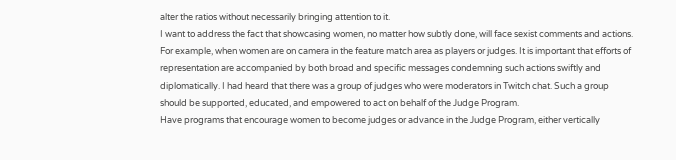alter the ratios without necessarily bringing attention to it.
I want to address the fact that showcasing women, no matter how subtly done, will face sexist comments and actions. For example, when women are on camera in the feature match area as players or judges. It is important that efforts of representation are accompanied by both broad and specific messages condemning such actions swiftly and diplomatically. I had heard that there was a group of judges who were moderators in Twitch chat. Such a group should be supported, educated, and empowered to act on behalf of the Judge Program.
Have programs that encourage women to become judges or advance in the Judge Program, either vertically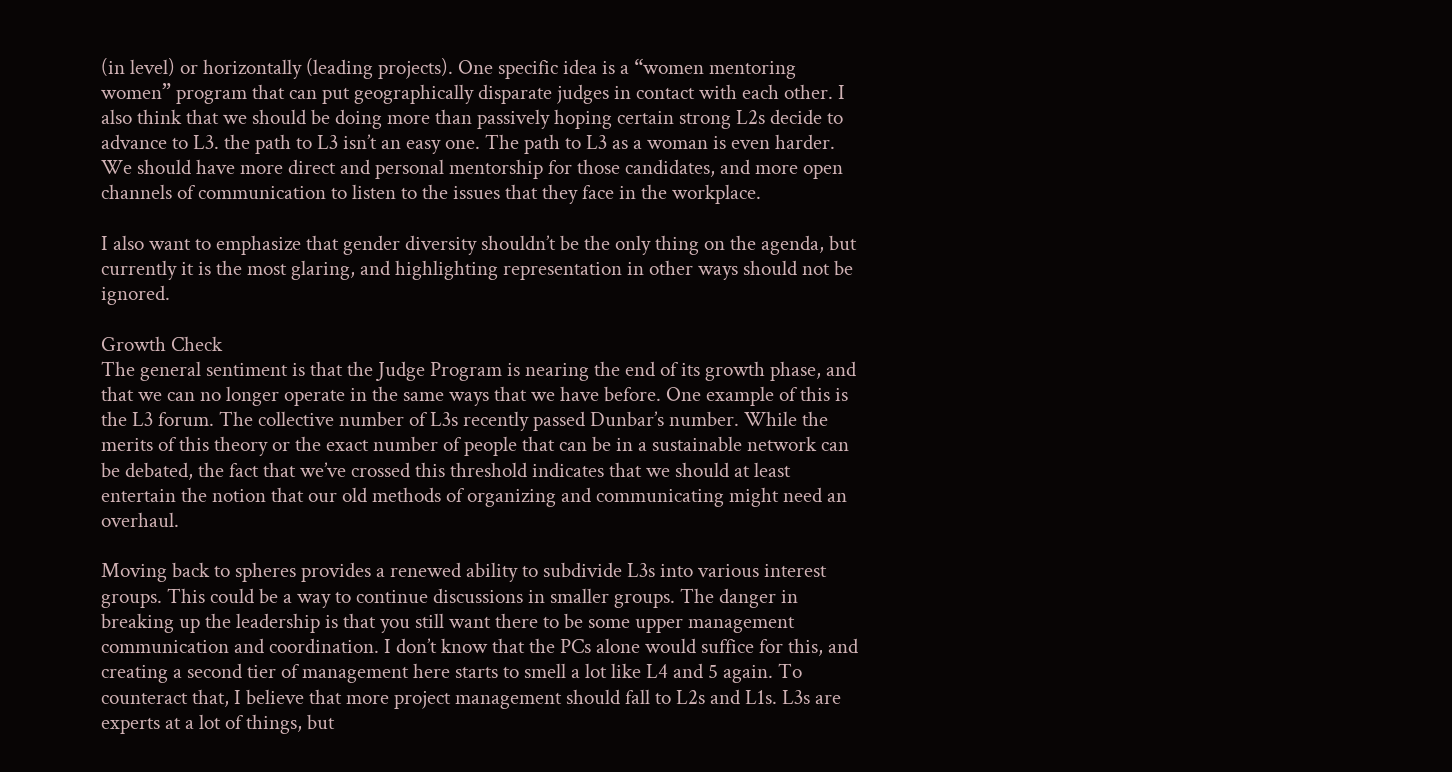(in level) or horizontally (leading projects). One specific idea is a “women mentoring women” program that can put geographically disparate judges in contact with each other. I also think that we should be doing more than passively hoping certain strong L2s decide to advance to L3. the path to L3 isn’t an easy one. The path to L3 as a woman is even harder. We should have more direct and personal mentorship for those candidates, and more open channels of communication to listen to the issues that they face in the workplace.

I also want to emphasize that gender diversity shouldn’t be the only thing on the agenda, but currently it is the most glaring, and highlighting representation in other ways should not be ignored.

Growth Check
The general sentiment is that the Judge Program is nearing the end of its growth phase, and that we can no longer operate in the same ways that we have before. One example of this is the L3 forum. The collective number of L3s recently passed Dunbar’s number. While the merits of this theory or the exact number of people that can be in a sustainable network can be debated, the fact that we’ve crossed this threshold indicates that we should at least entertain the notion that our old methods of organizing and communicating might need an overhaul.

Moving back to spheres provides a renewed ability to subdivide L3s into various interest groups. This could be a way to continue discussions in smaller groups. The danger in breaking up the leadership is that you still want there to be some upper management communication and coordination. I don’t know that the PCs alone would suffice for this, and creating a second tier of management here starts to smell a lot like L4 and 5 again. To counteract that, I believe that more project management should fall to L2s and L1s. L3s are experts at a lot of things, but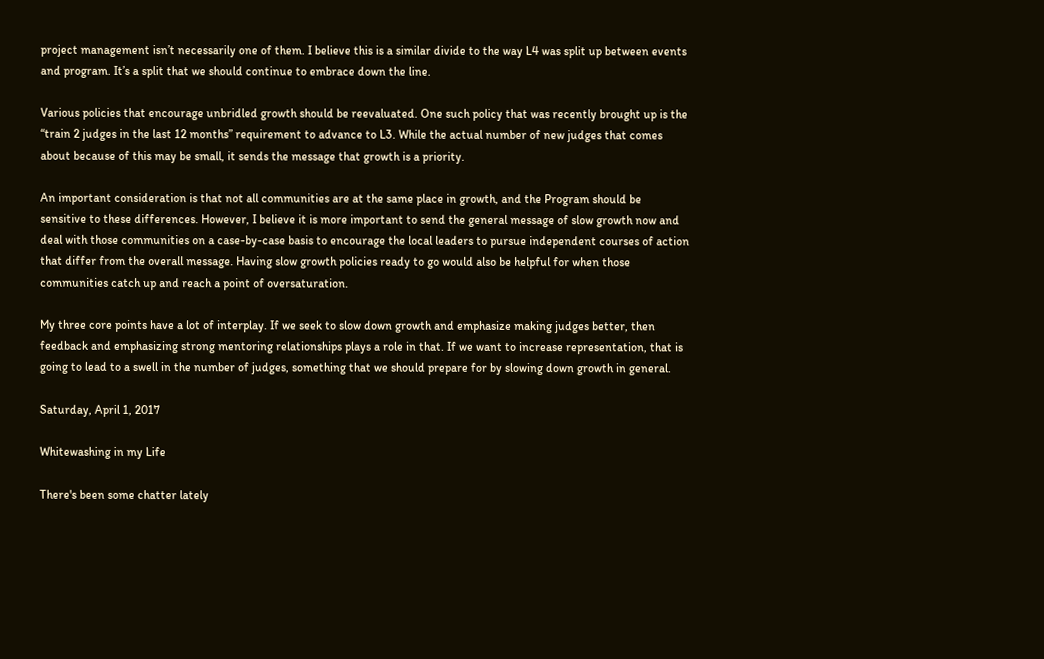project management isn’t necessarily one of them. I believe this is a similar divide to the way L4 was split up between events and program. It’s a split that we should continue to embrace down the line.

Various policies that encourage unbridled growth should be reevaluated. One such policy that was recently brought up is the “train 2 judges in the last 12 months” requirement to advance to L3. While the actual number of new judges that comes about because of this may be small, it sends the message that growth is a priority.

An important consideration is that not all communities are at the same place in growth, and the Program should be sensitive to these differences. However, I believe it is more important to send the general message of slow growth now and deal with those communities on a case-by-case basis to encourage the local leaders to pursue independent courses of action that differ from the overall message. Having slow growth policies ready to go would also be helpful for when those communities catch up and reach a point of oversaturation.

My three core points have a lot of interplay. If we seek to slow down growth and emphasize making judges better, then feedback and emphasizing strong mentoring relationships plays a role in that. If we want to increase representation, that is going to lead to a swell in the number of judges, something that we should prepare for by slowing down growth in general.

Saturday, April 1, 2017

Whitewashing in my Life

There's been some chatter lately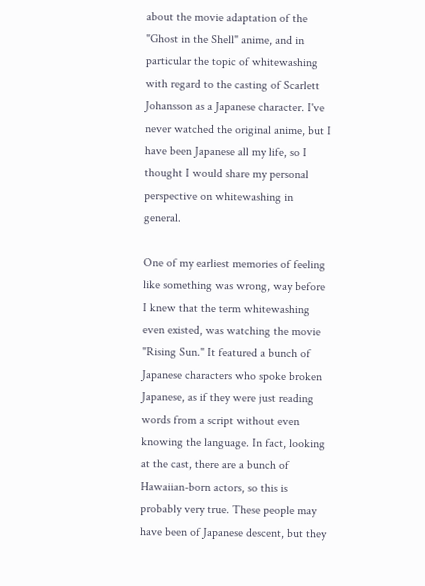about the movie adaptation of the "Ghost in the Shell" anime, and in particular the topic of whitewashing with regard to the casting of Scarlett Johansson as a Japanese character. I've never watched the original anime, but I have been Japanese all my life, so I thought I would share my personal perspective on whitewashing in general.

One of my earliest memories of feeling like something was wrong, way before I knew that the term whitewashing even existed, was watching the movie "Rising Sun." It featured a bunch of Japanese characters who spoke broken Japanese, as if they were just reading words from a script without even knowing the language. In fact, looking at the cast, there are a bunch of Hawaiian-born actors, so this is probably very true. These people may have been of Japanese descent, but they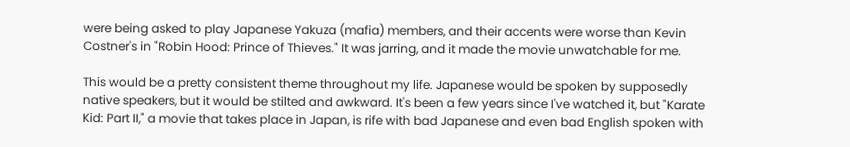were being asked to play Japanese Yakuza (mafia) members, and their accents were worse than Kevin Costner's in "Robin Hood: Prince of Thieves." It was jarring, and it made the movie unwatchable for me.

This would be a pretty consistent theme throughout my life. Japanese would be spoken by supposedly native speakers, but it would be stilted and awkward. It's been a few years since I've watched it, but "Karate Kid: Part II," a movie that takes place in Japan, is rife with bad Japanese and even bad English spoken with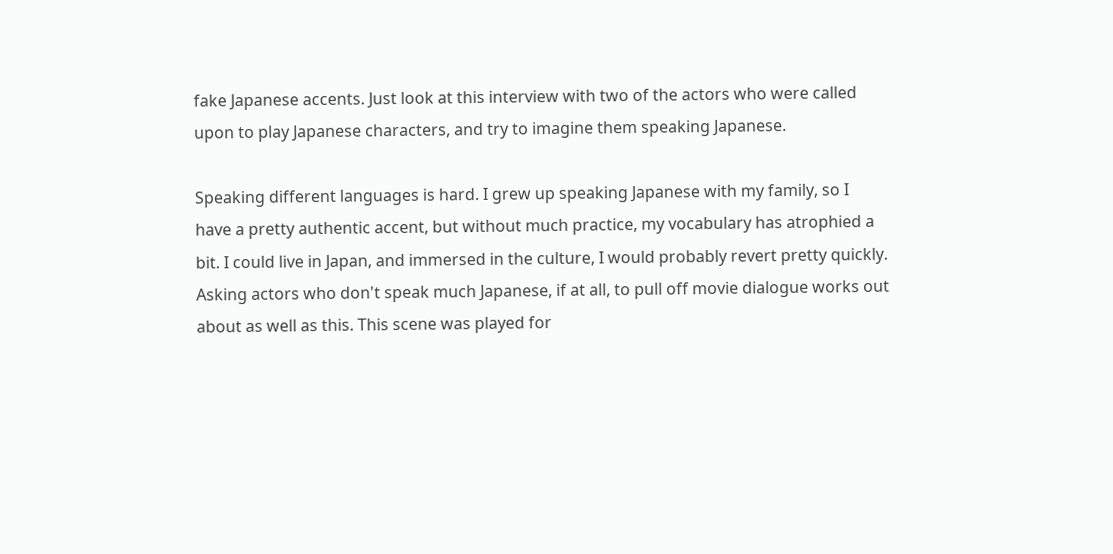fake Japanese accents. Just look at this interview with two of the actors who were called upon to play Japanese characters, and try to imagine them speaking Japanese.

Speaking different languages is hard. I grew up speaking Japanese with my family, so I have a pretty authentic accent, but without much practice, my vocabulary has atrophied a bit. I could live in Japan, and immersed in the culture, I would probably revert pretty quickly. Asking actors who don't speak much Japanese, if at all, to pull off movie dialogue works out about as well as this. This scene was played for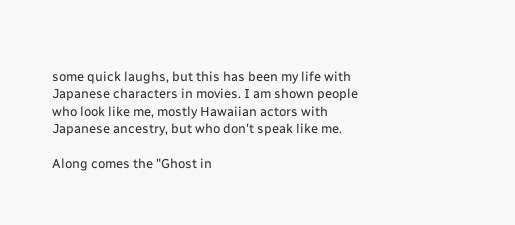some quick laughs, but this has been my life with Japanese characters in movies. I am shown people who look like me, mostly Hawaiian actors with Japanese ancestry, but who don't speak like me.

Along comes the "Ghost in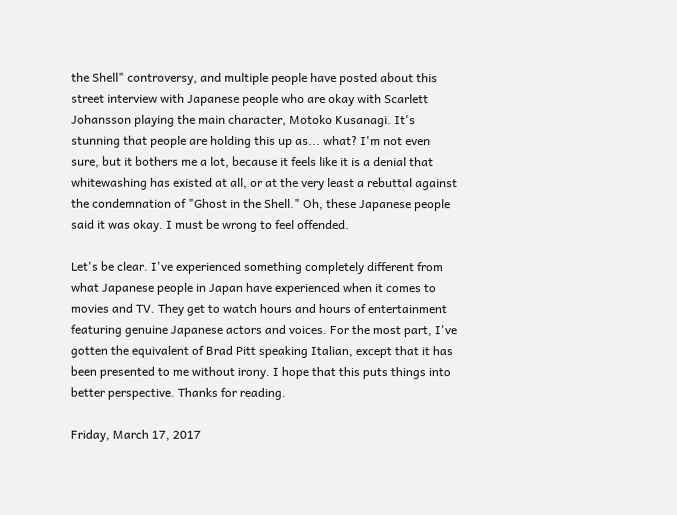the Shell" controversy, and multiple people have posted about this street interview with Japanese people who are okay with Scarlett Johansson playing the main character, Motoko Kusanagi. It's stunning that people are holding this up as... what? I'm not even sure, but it bothers me a lot, because it feels like it is a denial that whitewashing has existed at all, or at the very least a rebuttal against the condemnation of "Ghost in the Shell." Oh, these Japanese people said it was okay. I must be wrong to feel offended.

Let's be clear. I've experienced something completely different from what Japanese people in Japan have experienced when it comes to movies and TV. They get to watch hours and hours of entertainment featuring genuine Japanese actors and voices. For the most part, I've gotten the equivalent of Brad Pitt speaking Italian, except that it has been presented to me without irony. I hope that this puts things into better perspective. Thanks for reading.

Friday, March 17, 2017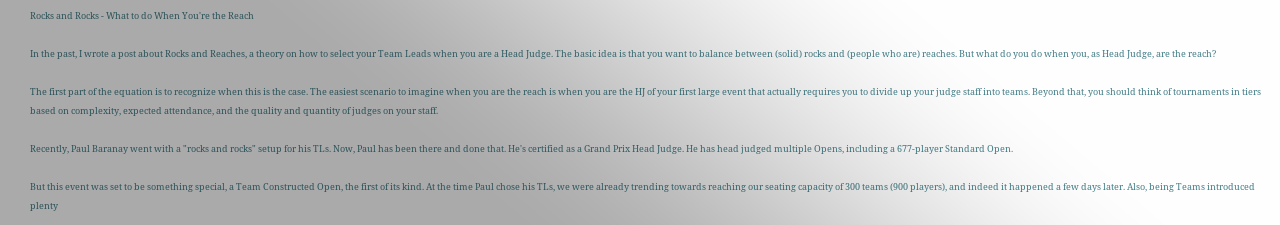Rocks and Rocks - What to do When You're the Reach

In the past, I wrote a post about Rocks and Reaches, a theory on how to select your Team Leads when you are a Head Judge. The basic idea is that you want to balance between (solid) rocks and (people who are) reaches. But what do you do when you, as Head Judge, are the reach?

The first part of the equation is to recognize when this is the case. The easiest scenario to imagine when you are the reach is when you are the HJ of your first large event that actually requires you to divide up your judge staff into teams. Beyond that, you should think of tournaments in tiers based on complexity, expected attendance, and the quality and quantity of judges on your staff.

Recently, Paul Baranay went with a "rocks and rocks" setup for his TLs. Now, Paul has been there and done that. He's certified as a Grand Prix Head Judge. He has head judged multiple Opens, including a 677-player Standard Open.

But this event was set to be something special, a Team Constructed Open, the first of its kind. At the time Paul chose his TLs, we were already trending towards reaching our seating capacity of 300 teams (900 players), and indeed it happened a few days later. Also, being Teams introduced plenty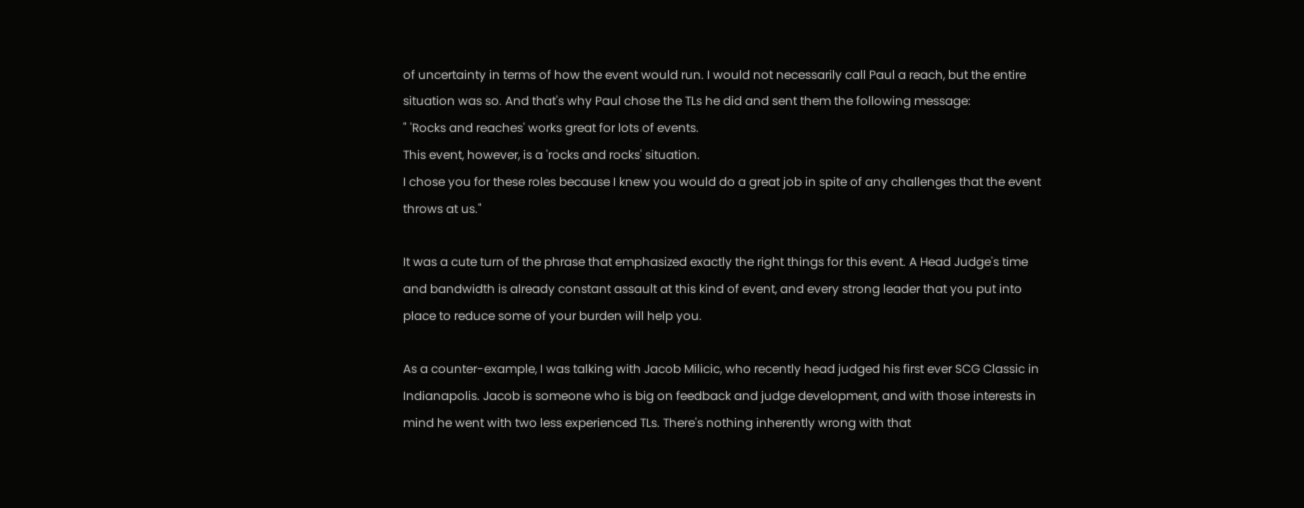of uncertainty in terms of how the event would run. I would not necessarily call Paul a reach, but the entire situation was so. And that's why Paul chose the TLs he did and sent them the following message:
" 'Rocks and reaches' works great for lots of events.
This event, however, is a 'rocks and rocks' situation.
I chose you for these roles because I knew you would do a great job in spite of any challenges that the event throws at us."

It was a cute turn of the phrase that emphasized exactly the right things for this event. A Head Judge's time and bandwidth is already constant assault at this kind of event, and every strong leader that you put into place to reduce some of your burden will help you.

As a counter-example, I was talking with Jacob Milicic, who recently head judged his first ever SCG Classic in Indianapolis. Jacob is someone who is big on feedback and judge development, and with those interests in mind he went with two less experienced TLs. There's nothing inherently wrong with that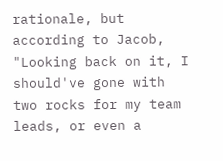rationale, but according to Jacob, "Looking back on it, I should've gone with two rocks for my team leads, or even a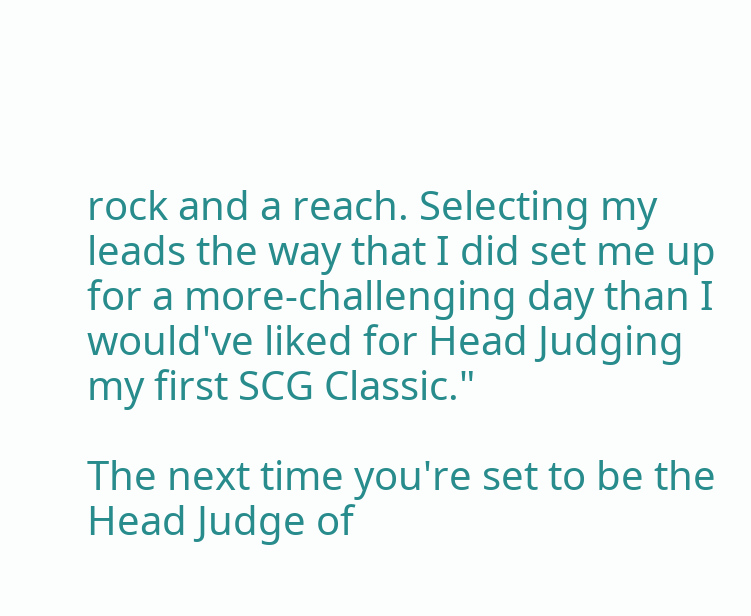rock and a reach. Selecting my leads the way that I did set me up for a more-challenging day than I would've liked for Head Judging my first SCG Classic."

The next time you're set to be the Head Judge of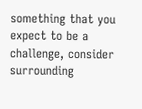something that you expect to be a challenge, consider surrounding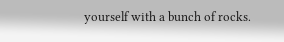yourself with a bunch of rocks.